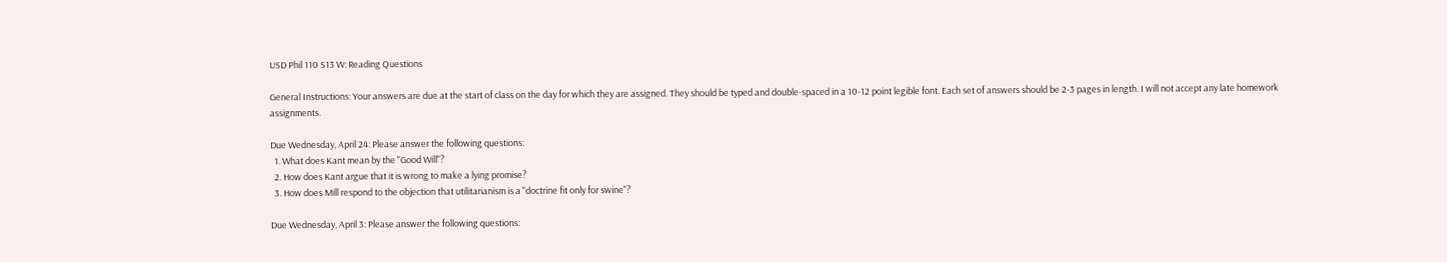USD Phil 110 S13 W: Reading Questions

General Instructions: Your answers are due at the start of class on the day for which they are assigned. They should be typed and double-spaced in a 10-12 point legible font. Each set of answers should be 2-3 pages in length. I will not accept any late homework assignments.

Due Wednesday, April 24: Please answer the following questions:
  1. What does Kant mean by the "Good Will"?
  2. How does Kant argue that it is wrong to make a lying promise?
  3. How does Mill respond to the objection that utilitarianism is a "doctrine fit only for swine"?

Due Wednesday, April 3: Please answer the following questions: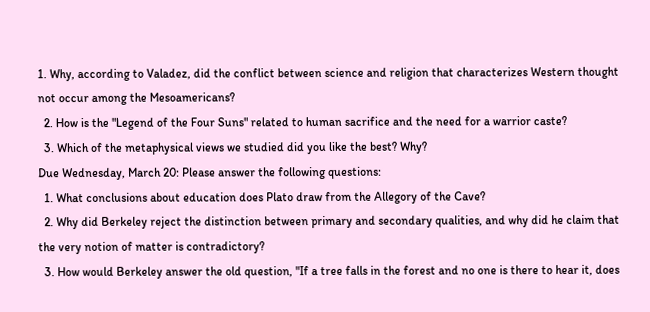1. Why, according to Valadez, did the conflict between science and religion that characterizes Western thought not occur among the Mesoamericans?
  2. How is the "Legend of the Four Suns" related to human sacrifice and the need for a warrior caste?
  3. Which of the metaphysical views we studied did you like the best? Why?
Due Wednesday, March 20: Please answer the following questions:
  1. What conclusions about education does Plato draw from the Allegory of the Cave?
  2. Why did Berkeley reject the distinction between primary and secondary qualities, and why did he claim that the very notion of matter is contradictory?
  3. How would Berkeley answer the old question, "If a tree falls in the forest and no one is there to hear it, does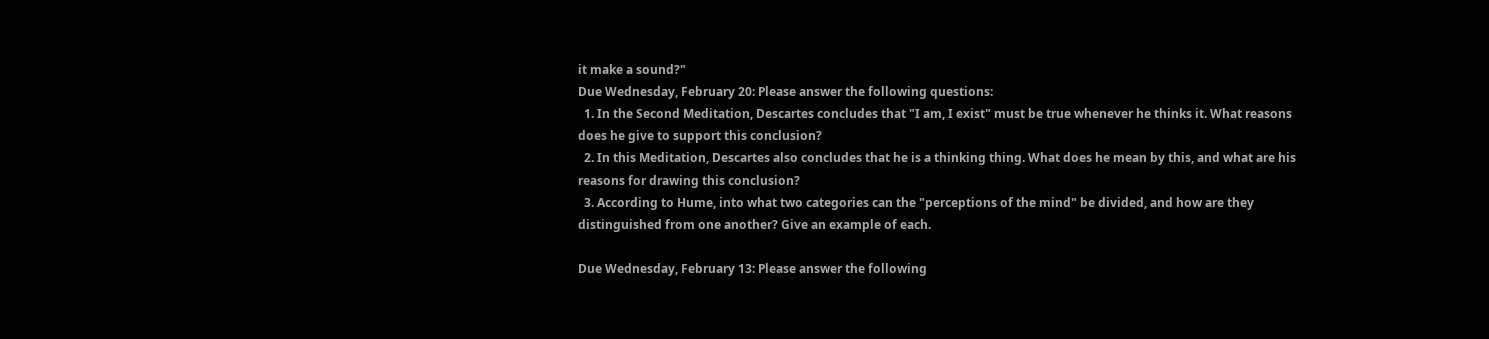it make a sound?"
Due Wednesday, February 20: Please answer the following questions:
  1. In the Second Meditation, Descartes concludes that "I am, I exist" must be true whenever he thinks it. What reasons does he give to support this conclusion?
  2. In this Meditation, Descartes also concludes that he is a thinking thing. What does he mean by this, and what are his reasons for drawing this conclusion?
  3. According to Hume, into what two categories can the "perceptions of the mind" be divided, and how are they distinguished from one another? Give an example of each.

Due Wednesday, February 13: Please answer the following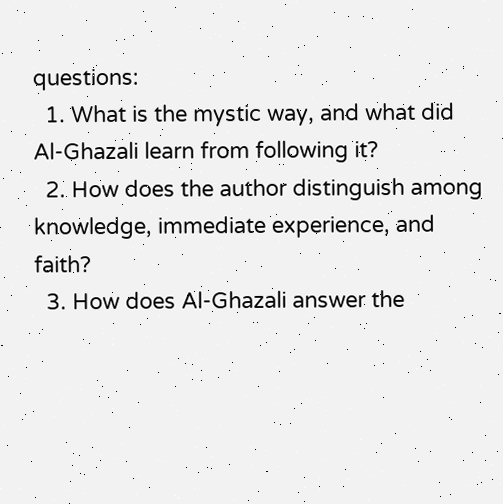questions:
  1. What is the mystic way, and what did Al-Ghazali learn from following it?
  2. How does the author distinguish among knowledge, immediate experience, and faith?
  3. How does Al-Ghazali answer the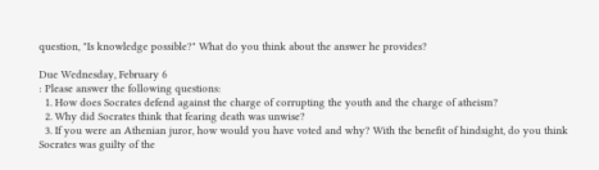question, "Is knowledge possible?" What do you think about the answer he provides?

Due Wednesday, February 6
: Please answer the following questions:
  1. How does Socrates defend against the charge of corrupting the youth and the charge of atheism?
  2. Why did Socrates think that fearing death was unwise?
  3. If you were an Athenian juror, how would you have voted and why? With the benefit of hindsight, do you think Socrates was guilty of the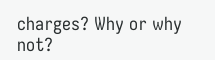charges? Why or why not?